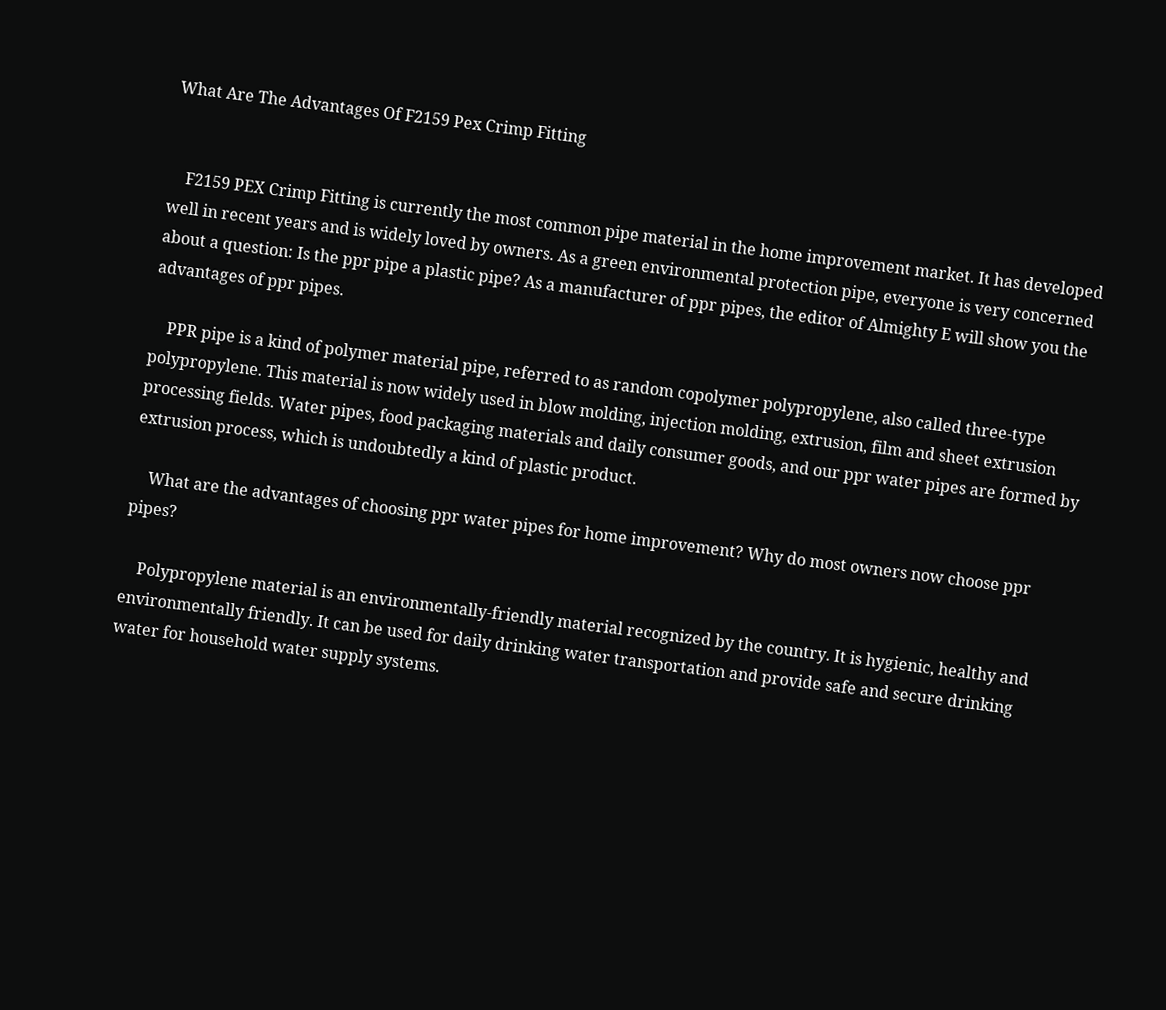What Are The Advantages Of F2159 Pex Crimp Fitting


    F2159 PEX Crimp Fitting is currently the most common pipe material in the home improvement market. It has developed well in recent years and is widely loved by owners. As a green environmental protection pipe, everyone is very concerned about a question: Is the ppr pipe a plastic pipe? As a manufacturer of ppr pipes, the editor of Almighty E will show you the advantages of ppr pipes.

    PPR pipe is a kind of polymer material pipe, referred to as random copolymer polypropylene, also called three-type polypropylene. This material is now widely used in blow molding, injection molding, extrusion, film and sheet extrusion processing fields. Water pipes, food packaging materials and daily consumer goods, and our ppr water pipes are formed by extrusion process, which is undoubtedly a kind of plastic product.

    What are the advantages of choosing ppr water pipes for home improvement? Why do most owners now choose ppr pipes?

    Polypropylene material is an environmentally-friendly material recognized by the country. It is hygienic, healthy and environmentally friendly. It can be used for daily drinking water transportation and provide safe and secure drinking water for household water supply systems.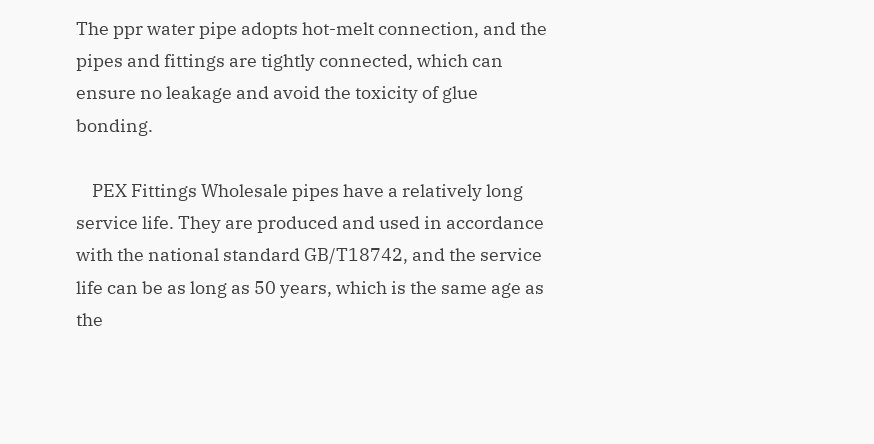The ppr water pipe adopts hot-melt connection, and the pipes and fittings are tightly connected, which can ensure no leakage and avoid the toxicity of glue bonding.

    PEX Fittings Wholesale pipes have a relatively long service life. They are produced and used in accordance with the national standard GB/T18742, and the service life can be as long as 50 years, which is the same age as the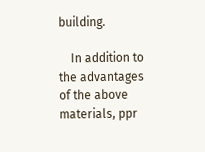building.

    In addition to the advantages of the above materials, ppr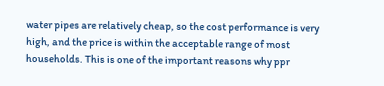water pipes are relatively cheap, so the cost performance is very high, and the price is within the acceptable range of most households. This is one of the important reasons why ppr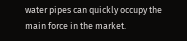water pipes can quickly occupy the main force in the market.